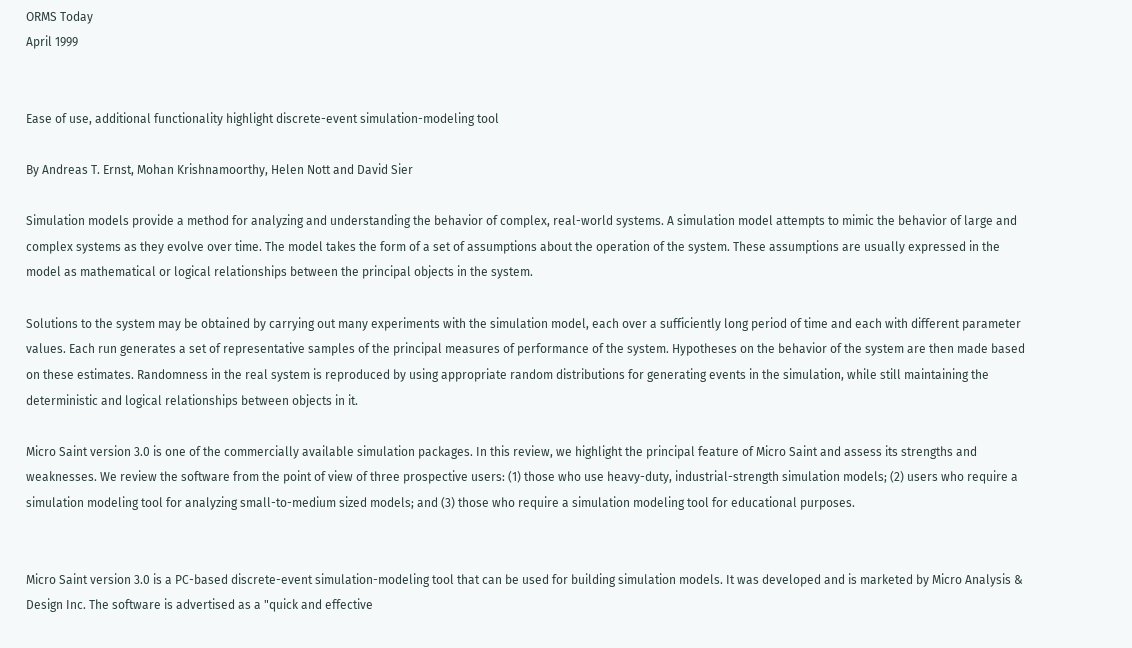ORMS Today
April 1999


Ease of use, additional functionality highlight discrete-event simulation-modeling tool

By Andreas T. Ernst, Mohan Krishnamoorthy, Helen Nott and David Sier

Simulation models provide a method for analyzing and understanding the behavior of complex, real-world systems. A simulation model attempts to mimic the behavior of large and complex systems as they evolve over time. The model takes the form of a set of assumptions about the operation of the system. These assumptions are usually expressed in the model as mathematical or logical relationships between the principal objects in the system.

Solutions to the system may be obtained by carrying out many experiments with the simulation model, each over a sufficiently long period of time and each with different parameter values. Each run generates a set of representative samples of the principal measures of performance of the system. Hypotheses on the behavior of the system are then made based on these estimates. Randomness in the real system is reproduced by using appropriate random distributions for generating events in the simulation, while still maintaining the deterministic and logical relationships between objects in it.

Micro Saint version 3.0 is one of the commercially available simulation packages. In this review, we highlight the principal feature of Micro Saint and assess its strengths and weaknesses. We review the software from the point of view of three prospective users: (1) those who use heavy-duty, industrial-strength simulation models; (2) users who require a simulation modeling tool for analyzing small-to-medium sized models; and (3) those who require a simulation modeling tool for educational purposes.


Micro Saint version 3.0 is a PC-based discrete-event simulation-modeling tool that can be used for building simulation models. It was developed and is marketed by Micro Analysis & Design Inc. The software is advertised as a "quick and effective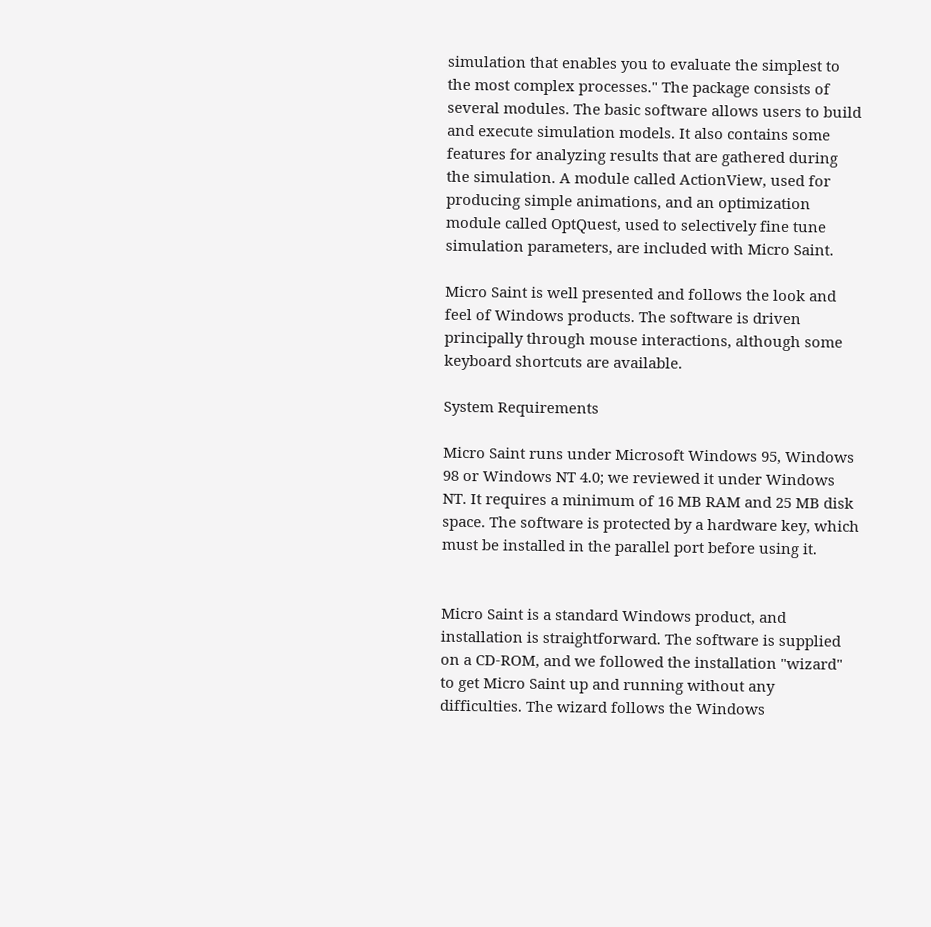simulation that enables you to evaluate the simplest to the most complex processes." The package consists of several modules. The basic software allows users to build and execute simulation models. It also contains some features for analyzing results that are gathered during the simulation. A module called ActionView, used for producing simple animations, and an optimization module called OptQuest, used to selectively fine tune simulation parameters, are included with Micro Saint.

Micro Saint is well presented and follows the look and feel of Windows products. The software is driven principally through mouse interactions, although some keyboard shortcuts are available.

System Requirements

Micro Saint runs under Microsoft Windows 95, Windows 98 or Windows NT 4.0; we reviewed it under Windows NT. It requires a minimum of 16 MB RAM and 25 MB disk space. The software is protected by a hardware key, which must be installed in the parallel port before using it.


Micro Saint is a standard Windows product, and installation is straightforward. The software is supplied on a CD-ROM, and we followed the installation "wizard" to get Micro Saint up and running without any difficulties. The wizard follows the Windows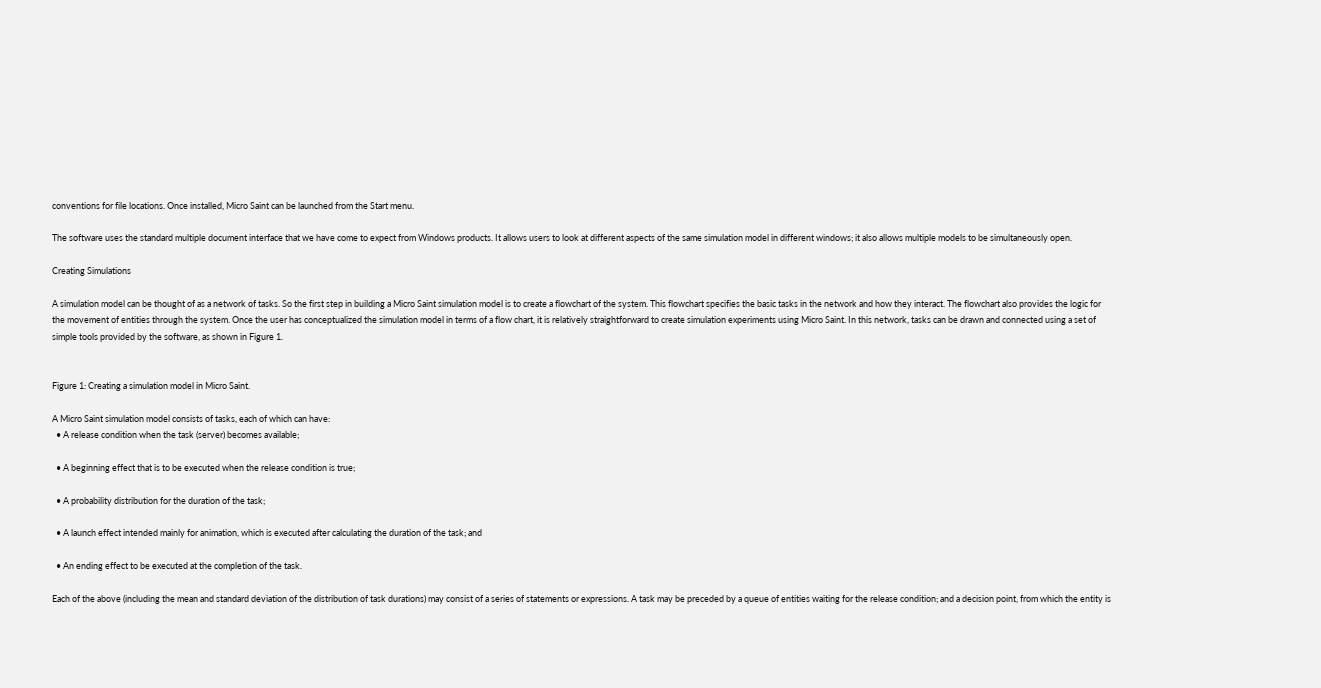conventions for file locations. Once installed, Micro Saint can be launched from the Start menu.

The software uses the standard multiple document interface that we have come to expect from Windows products. It allows users to look at different aspects of the same simulation model in different windows; it also allows multiple models to be simultaneously open.

Creating Simulations

A simulation model can be thought of as a network of tasks. So the first step in building a Micro Saint simulation model is to create a flowchart of the system. This flowchart specifies the basic tasks in the network and how they interact. The flowchart also provides the logic for the movement of entities through the system. Once the user has conceptualized the simulation model in terms of a flow chart, it is relatively straightforward to create simulation experiments using Micro Saint. In this network, tasks can be drawn and connected using a set of simple tools provided by the software, as shown in Figure 1.


Figure 1: Creating a simulation model in Micro Saint.

A Micro Saint simulation model consists of tasks, each of which can have:
  • A release condition when the task (server) becomes available;

  • A beginning effect that is to be executed when the release condition is true;

  • A probability distribution for the duration of the task;

  • A launch effect intended mainly for animation, which is executed after calculating the duration of the task; and

  • An ending effect to be executed at the completion of the task.

Each of the above (including the mean and standard deviation of the distribution of task durations) may consist of a series of statements or expressions. A task may be preceded by a queue of entities waiting for the release condition; and a decision point, from which the entity is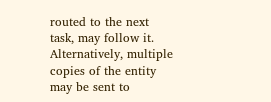routed to the next task, may follow it. Alternatively, multiple copies of the entity may be sent to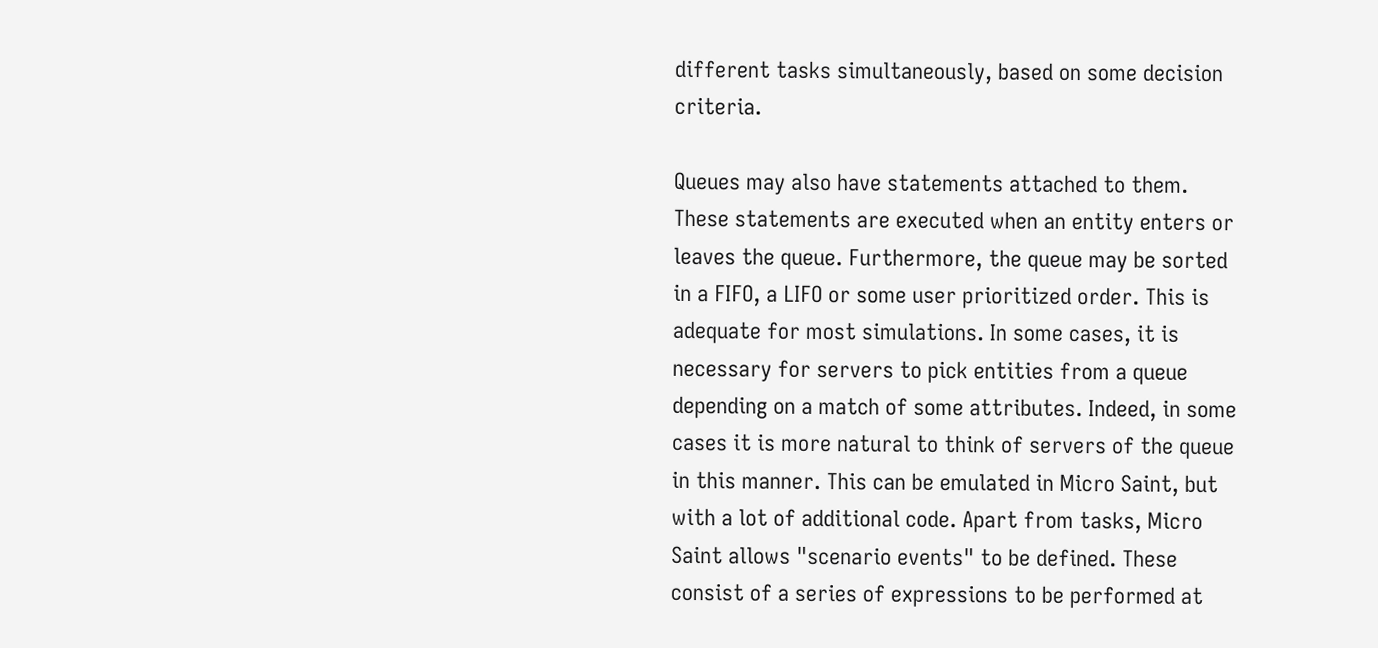different tasks simultaneously, based on some decision criteria.

Queues may also have statements attached to them. These statements are executed when an entity enters or leaves the queue. Furthermore, the queue may be sorted in a FIFO, a LIFO or some user prioritized order. This is adequate for most simulations. In some cases, it is necessary for servers to pick entities from a queue depending on a match of some attributes. Indeed, in some cases it is more natural to think of servers of the queue in this manner. This can be emulated in Micro Saint, but with a lot of additional code. Apart from tasks, Micro Saint allows "scenario events" to be defined. These consist of a series of expressions to be performed at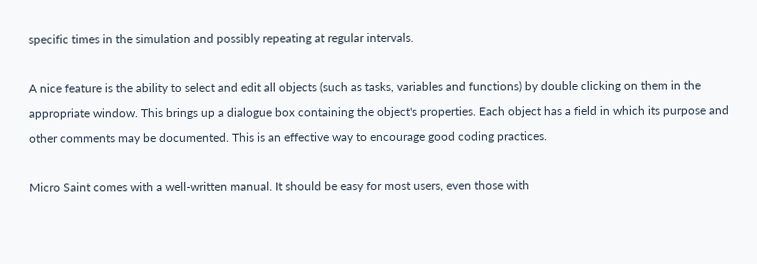specific times in the simulation and possibly repeating at regular intervals.

A nice feature is the ability to select and edit all objects (such as tasks, variables and functions) by double clicking on them in the appropriate window. This brings up a dialogue box containing the object's properties. Each object has a field in which its purpose and other comments may be documented. This is an effective way to encourage good coding practices.

Micro Saint comes with a well-written manual. It should be easy for most users, even those with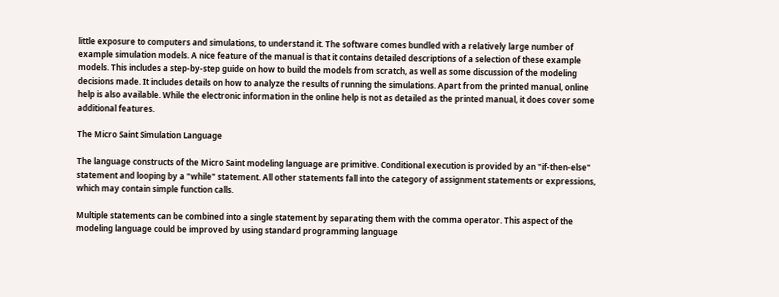little exposure to computers and simulations, to understand it. The software comes bundled with a relatively large number of example simulation models. A nice feature of the manual is that it contains detailed descriptions of a selection of these example models. This includes a step-by-step guide on how to build the models from scratch, as well as some discussion of the modeling decisions made. It includes details on how to analyze the results of running the simulations. Apart from the printed manual, online help is also available. While the electronic information in the online help is not as detailed as the printed manual, it does cover some additional features.

The Micro Saint Simulation Language

The language constructs of the Micro Saint modeling language are primitive. Conditional execution is provided by an "if-then-else" statement and looping by a "while" statement. All other statements fall into the category of assignment statements or expressions, which may contain simple function calls.

Multiple statements can be combined into a single statement by separating them with the comma operator. This aspect of the modeling language could be improved by using standard programming language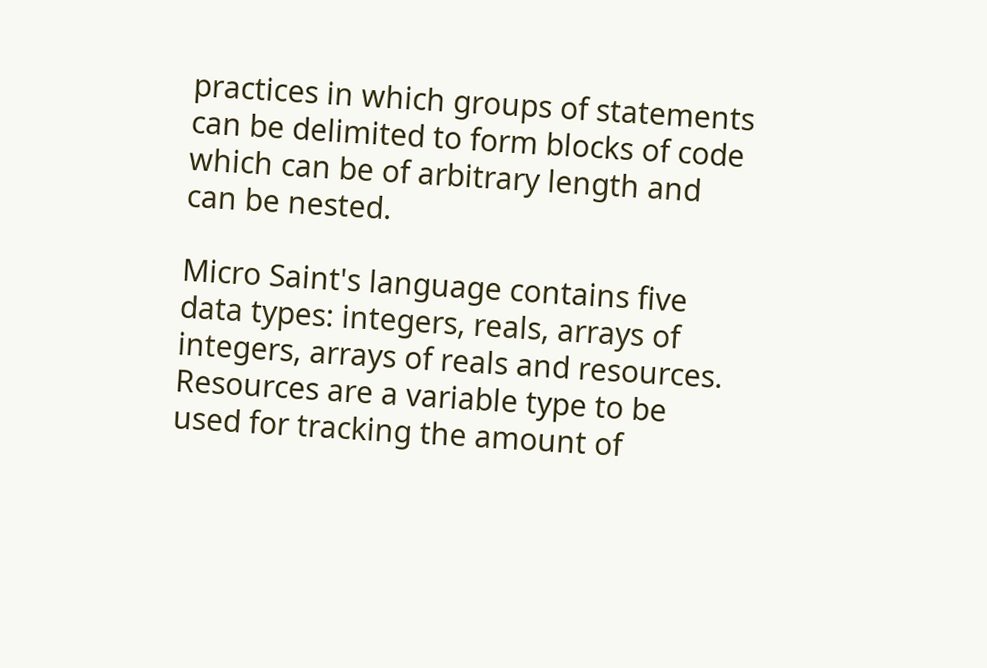practices in which groups of statements can be delimited to form blocks of code which can be of arbitrary length and can be nested.

Micro Saint's language contains five data types: integers, reals, arrays of integers, arrays of reals and resources. Resources are a variable type to be used for tracking the amount of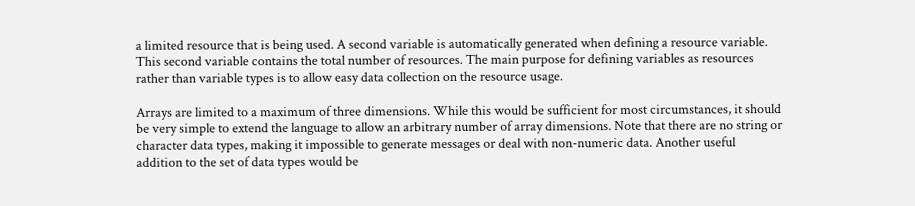a limited resource that is being used. A second variable is automatically generated when defining a resource variable. This second variable contains the total number of resources. The main purpose for defining variables as resources rather than variable types is to allow easy data collection on the resource usage.

Arrays are limited to a maximum of three dimensions. While this would be sufficient for most circumstances, it should be very simple to extend the language to allow an arbitrary number of array dimensions. Note that there are no string or character data types, making it impossible to generate messages or deal with non-numeric data. Another useful addition to the set of data types would be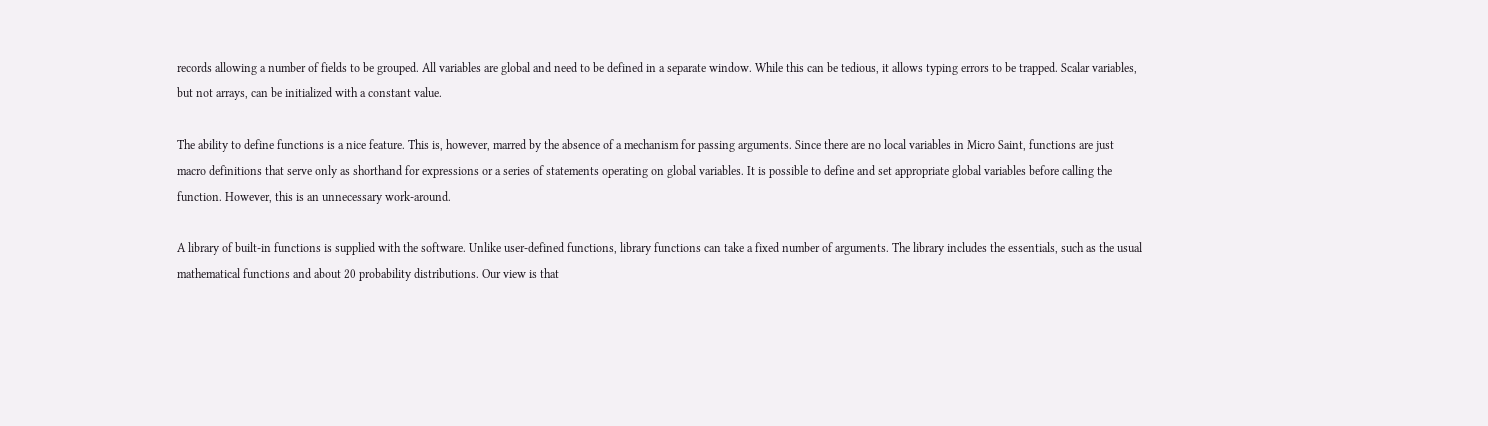records allowing a number of fields to be grouped. All variables are global and need to be defined in a separate window. While this can be tedious, it allows typing errors to be trapped. Scalar variables, but not arrays, can be initialized with a constant value.

The ability to define functions is a nice feature. This is, however, marred by the absence of a mechanism for passing arguments. Since there are no local variables in Micro Saint, functions are just macro definitions that serve only as shorthand for expressions or a series of statements operating on global variables. It is possible to define and set appropriate global variables before calling the function. However, this is an unnecessary work-around.

A library of built-in functions is supplied with the software. Unlike user-defined functions, library functions can take a fixed number of arguments. The library includes the essentials, such as the usual mathematical functions and about 20 probability distributions. Our view is that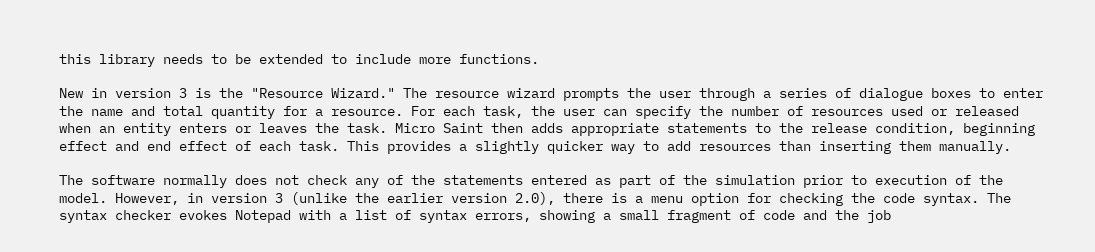this library needs to be extended to include more functions.

New in version 3 is the "Resource Wizard." The resource wizard prompts the user through a series of dialogue boxes to enter the name and total quantity for a resource. For each task, the user can specify the number of resources used or released when an entity enters or leaves the task. Micro Saint then adds appropriate statements to the release condition, beginning effect and end effect of each task. This provides a slightly quicker way to add resources than inserting them manually.

The software normally does not check any of the statements entered as part of the simulation prior to execution of the model. However, in version 3 (unlike the earlier version 2.0), there is a menu option for checking the code syntax. The syntax checker evokes Notepad with a list of syntax errors, showing a small fragment of code and the job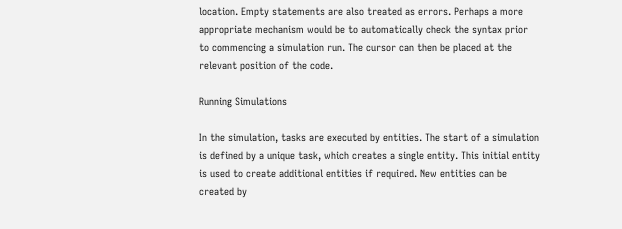location. Empty statements are also treated as errors. Perhaps a more appropriate mechanism would be to automatically check the syntax prior to commencing a simulation run. The cursor can then be placed at the relevant position of the code.

Running Simulations

In the simulation, tasks are executed by entities. The start of a simulation is defined by a unique task, which creates a single entity. This initial entity is used to create additional entities if required. New entities can be created by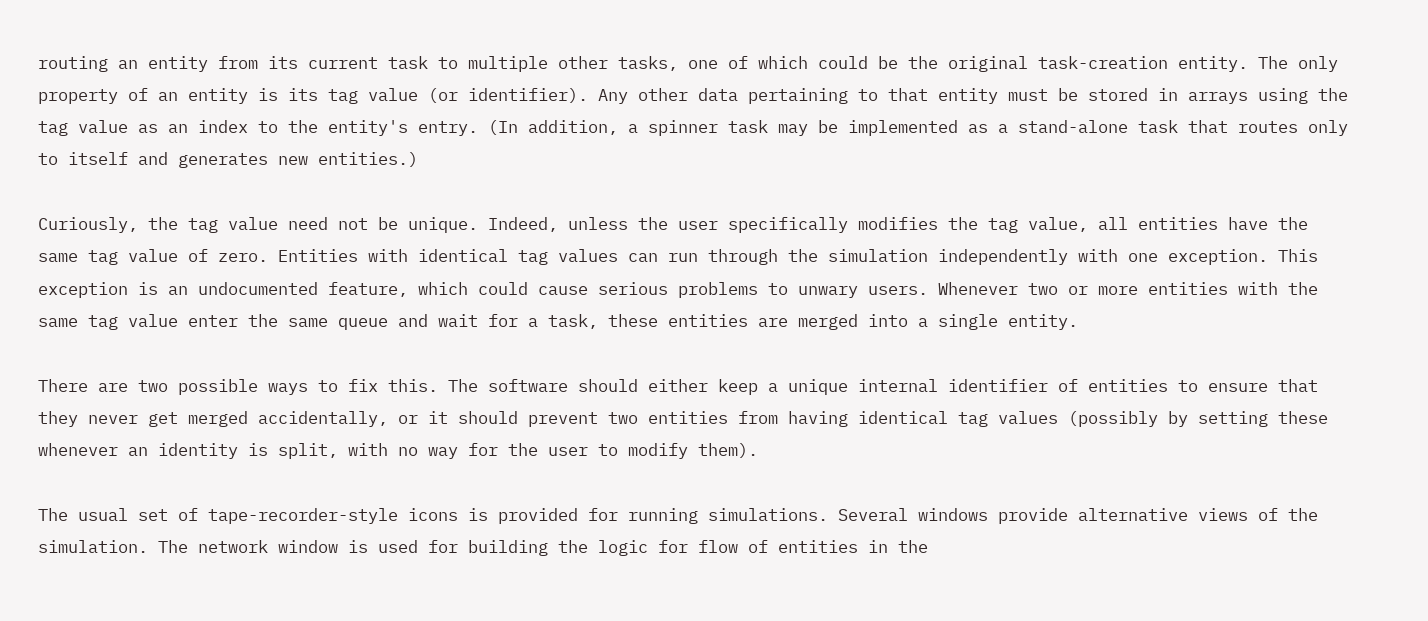routing an entity from its current task to multiple other tasks, one of which could be the original task-creation entity. The only property of an entity is its tag value (or identifier). Any other data pertaining to that entity must be stored in arrays using the tag value as an index to the entity's entry. (In addition, a spinner task may be implemented as a stand-alone task that routes only to itself and generates new entities.)

Curiously, the tag value need not be unique. Indeed, unless the user specifically modifies the tag value, all entities have the same tag value of zero. Entities with identical tag values can run through the simulation independently with one exception. This exception is an undocumented feature, which could cause serious problems to unwary users. Whenever two or more entities with the same tag value enter the same queue and wait for a task, these entities are merged into a single entity.

There are two possible ways to fix this. The software should either keep a unique internal identifier of entities to ensure that they never get merged accidentally, or it should prevent two entities from having identical tag values (possibly by setting these whenever an identity is split, with no way for the user to modify them).

The usual set of tape-recorder-style icons is provided for running simulations. Several windows provide alternative views of the simulation. The network window is used for building the logic for flow of entities in the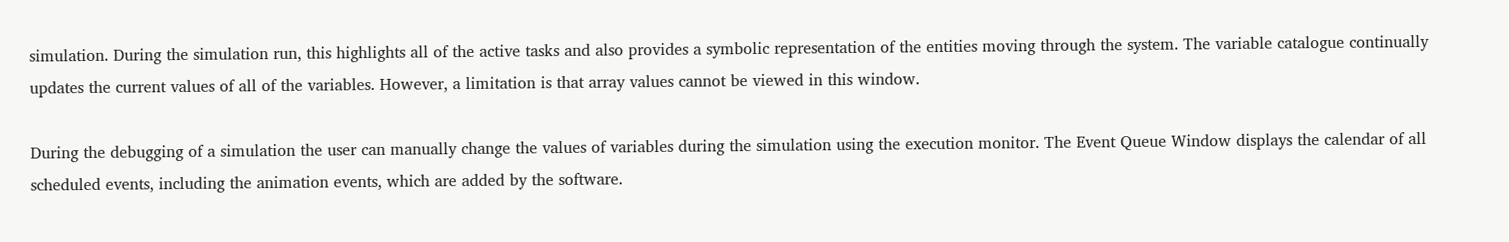simulation. During the simulation run, this highlights all of the active tasks and also provides a symbolic representation of the entities moving through the system. The variable catalogue continually updates the current values of all of the variables. However, a limitation is that array values cannot be viewed in this window.

During the debugging of a simulation the user can manually change the values of variables during the simulation using the execution monitor. The Event Queue Window displays the calendar of all scheduled events, including the animation events, which are added by the software.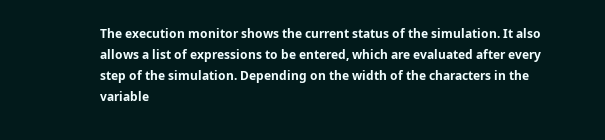The execution monitor shows the current status of the simulation. It also allows a list of expressions to be entered, which are evaluated after every step of the simulation. Depending on the width of the characters in the variable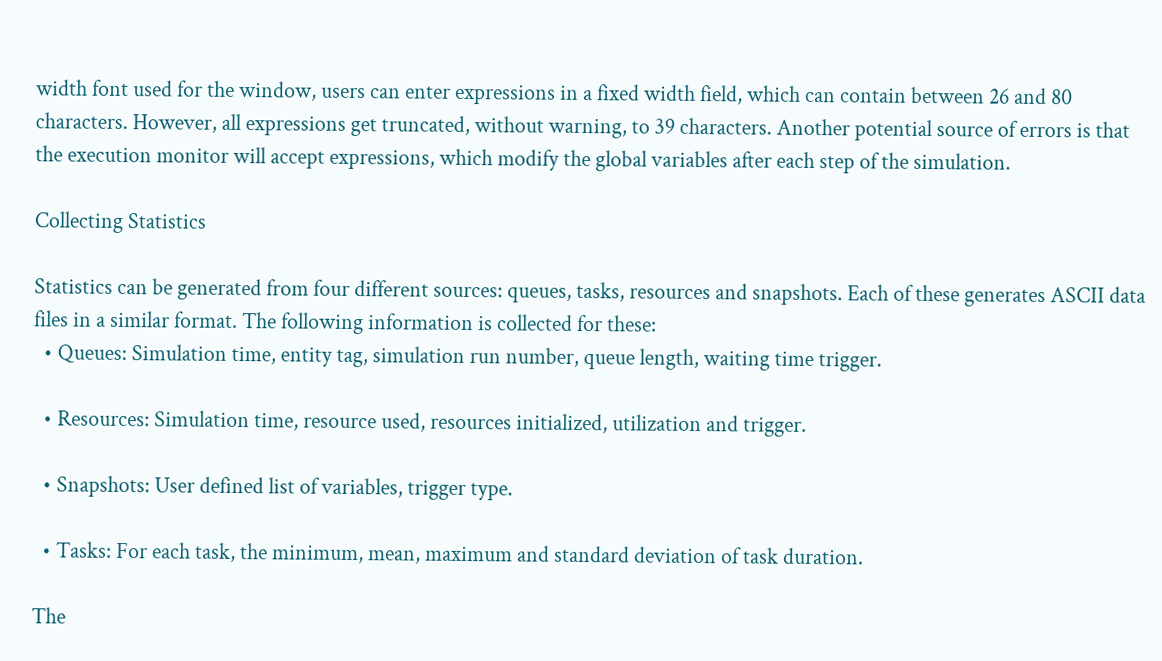width font used for the window, users can enter expressions in a fixed width field, which can contain between 26 and 80 characters. However, all expressions get truncated, without warning, to 39 characters. Another potential source of errors is that the execution monitor will accept expressions, which modify the global variables after each step of the simulation.

Collecting Statistics

Statistics can be generated from four different sources: queues, tasks, resources and snapshots. Each of these generates ASCII data files in a similar format. The following information is collected for these:
  • Queues: Simulation time, entity tag, simulation run number, queue length, waiting time trigger.

  • Resources: Simulation time, resource used, resources initialized, utilization and trigger.

  • Snapshots: User defined list of variables, trigger type.

  • Tasks: For each task, the minimum, mean, maximum and standard deviation of task duration.

The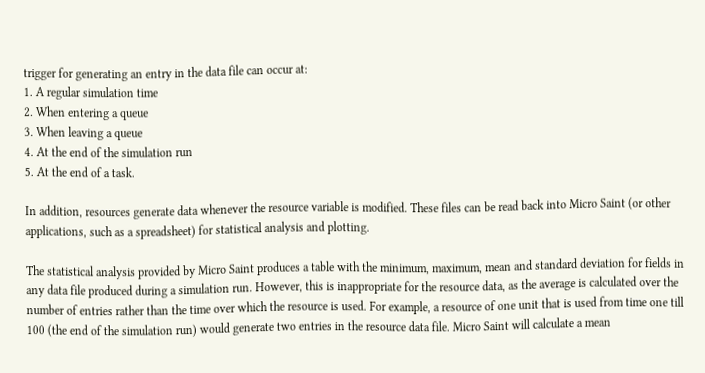trigger for generating an entry in the data file can occur at:
1. A regular simulation time
2. When entering a queue
3. When leaving a queue
4. At the end of the simulation run
5. At the end of a task.

In addition, resources generate data whenever the resource variable is modified. These files can be read back into Micro Saint (or other applications, such as a spreadsheet) for statistical analysis and plotting.

The statistical analysis provided by Micro Saint produces a table with the minimum, maximum, mean and standard deviation for fields in any data file produced during a simulation run. However, this is inappropriate for the resource data, as the average is calculated over the number of entries rather than the time over which the resource is used. For example, a resource of one unit that is used from time one till 100 (the end of the simulation run) would generate two entries in the resource data file. Micro Saint will calculate a mean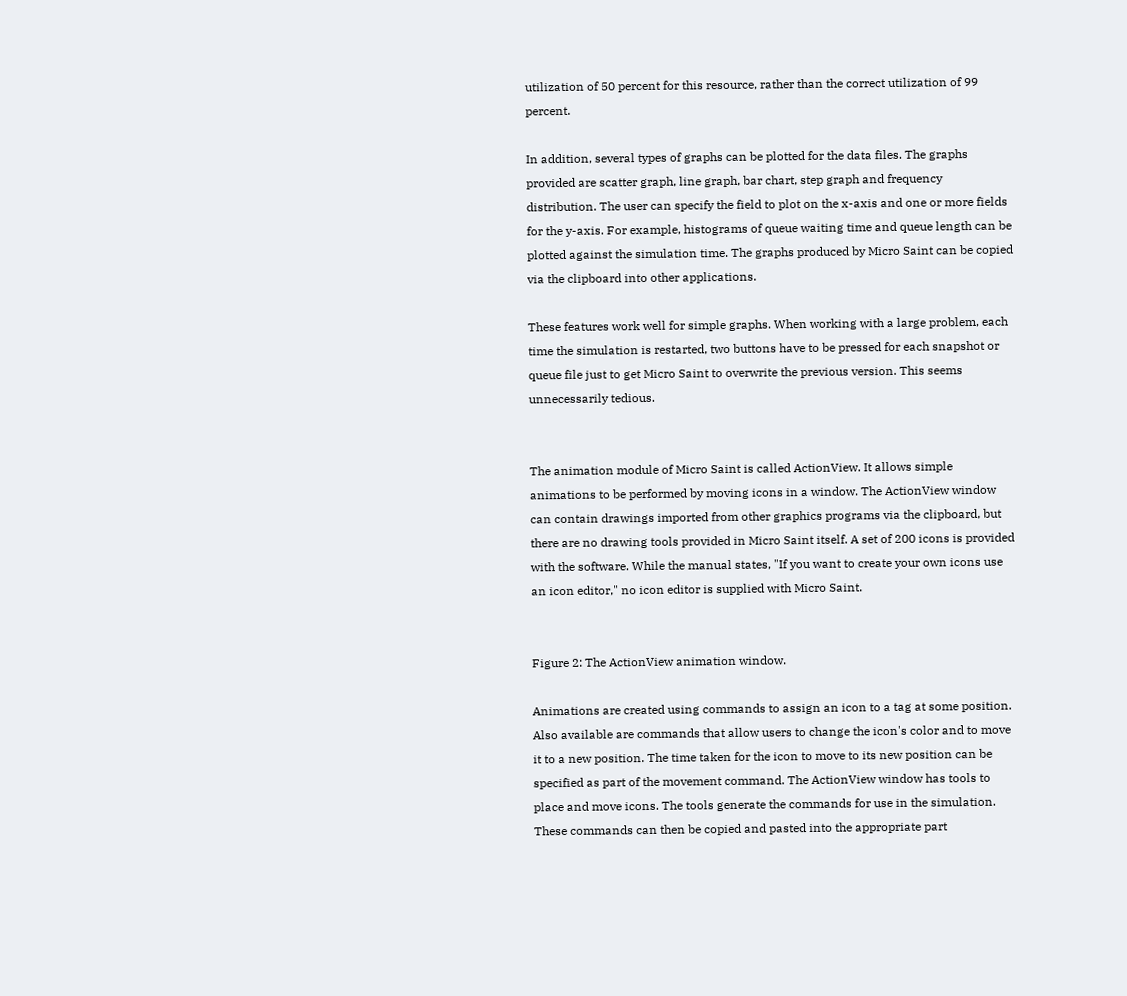utilization of 50 percent for this resource, rather than the correct utilization of 99 percent.

In addition, several types of graphs can be plotted for the data files. The graphs provided are scatter graph, line graph, bar chart, step graph and frequency distribution. The user can specify the field to plot on the x-axis and one or more fields for the y-axis. For example, histograms of queue waiting time and queue length can be plotted against the simulation time. The graphs produced by Micro Saint can be copied via the clipboard into other applications.

These features work well for simple graphs. When working with a large problem, each time the simulation is restarted, two buttons have to be pressed for each snapshot or queue file just to get Micro Saint to overwrite the previous version. This seems unnecessarily tedious.


The animation module of Micro Saint is called ActionView. It allows simple animations to be performed by moving icons in a window. The ActionView window can contain drawings imported from other graphics programs via the clipboard, but there are no drawing tools provided in Micro Saint itself. A set of 200 icons is provided with the software. While the manual states, "If you want to create your own icons use an icon editor," no icon editor is supplied with Micro Saint.


Figure 2: The ActionView animation window.

Animations are created using commands to assign an icon to a tag at some position. Also available are commands that allow users to change the icon's color and to move it to a new position. The time taken for the icon to move to its new position can be specified as part of the movement command. The ActionView window has tools to place and move icons. The tools generate the commands for use in the simulation. These commands can then be copied and pasted into the appropriate part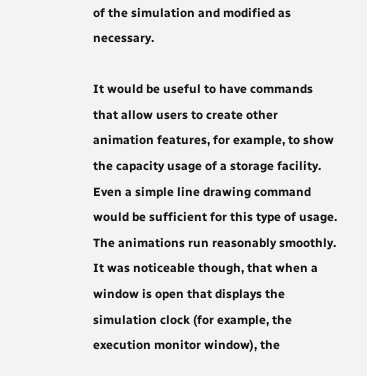of the simulation and modified as necessary.

It would be useful to have commands that allow users to create other animation features, for example, to show the capacity usage of a storage facility. Even a simple line drawing command would be sufficient for this type of usage. The animations run reasonably smoothly. It was noticeable though, that when a window is open that displays the simulation clock (for example, the execution monitor window), the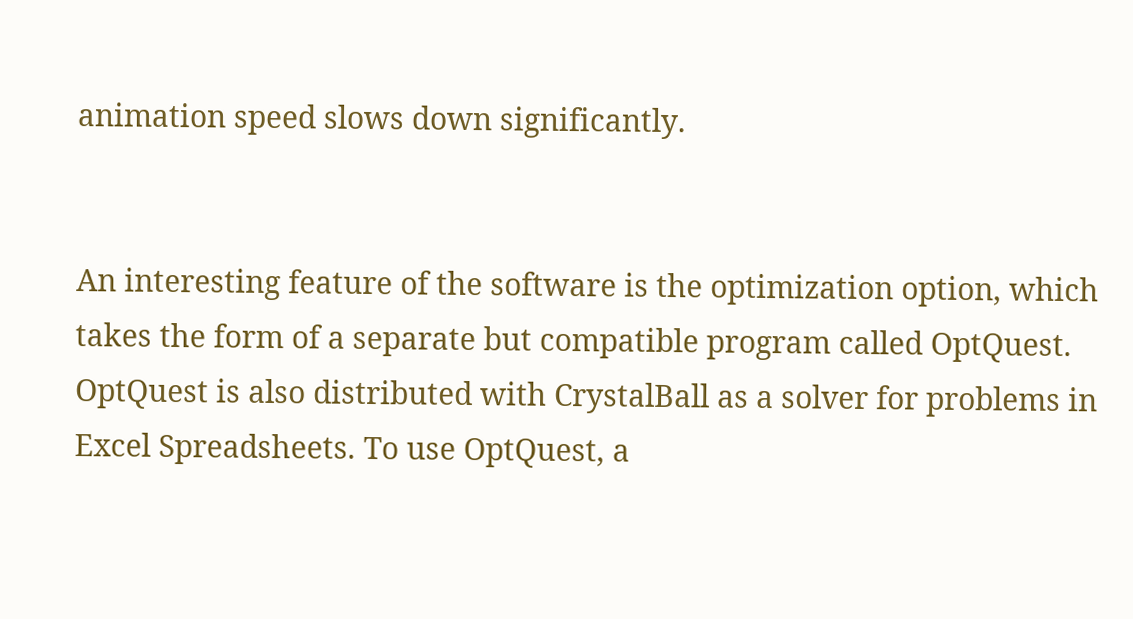animation speed slows down significantly.


An interesting feature of the software is the optimization option, which takes the form of a separate but compatible program called OptQuest. OptQuest is also distributed with CrystalBall as a solver for problems in Excel Spreadsheets. To use OptQuest, a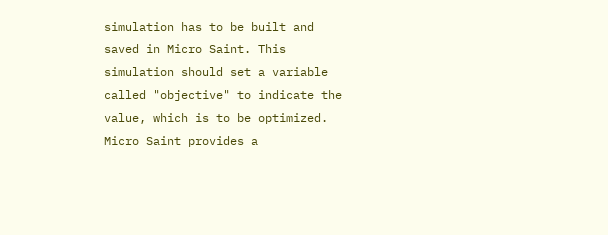simulation has to be built and saved in Micro Saint. This simulation should set a variable called "objective" to indicate the value, which is to be optimized. Micro Saint provides a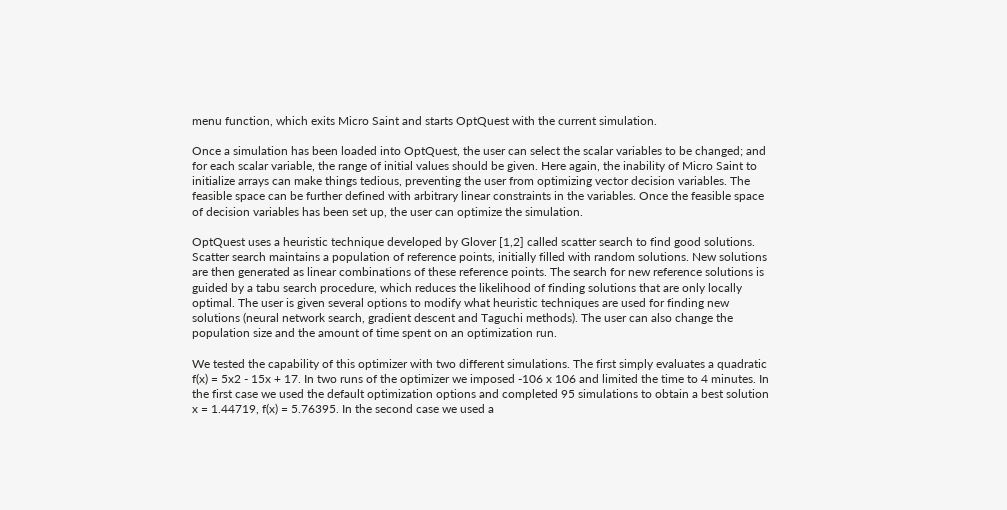menu function, which exits Micro Saint and starts OptQuest with the current simulation.

Once a simulation has been loaded into OptQuest, the user can select the scalar variables to be changed; and for each scalar variable, the range of initial values should be given. Here again, the inability of Micro Saint to initialize arrays can make things tedious, preventing the user from optimizing vector decision variables. The feasible space can be further defined with arbitrary linear constraints in the variables. Once the feasible space of decision variables has been set up, the user can optimize the simulation.

OptQuest uses a heuristic technique developed by Glover [1,2] called scatter search to find good solutions. Scatter search maintains a population of reference points, initially filled with random solutions. New solutions are then generated as linear combinations of these reference points. The search for new reference solutions is guided by a tabu search procedure, which reduces the likelihood of finding solutions that are only locally optimal. The user is given several options to modify what heuristic techniques are used for finding new solutions (neural network search, gradient descent and Taguchi methods). The user can also change the population size and the amount of time spent on an optimization run.

We tested the capability of this optimizer with two different simulations. The first simply evaluates a quadratic f(x) = 5x2 - 15x + 17. In two runs of the optimizer we imposed -106 x 106 and limited the time to 4 minutes. In the first case we used the default optimization options and completed 95 simulations to obtain a best solution x = 1.44719, f(x) = 5.76395. In the second case we used a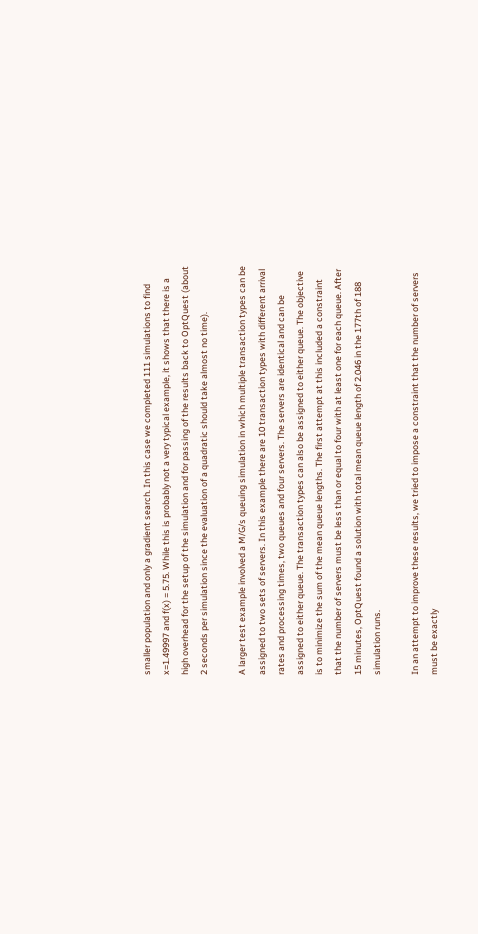smaller population and only a gradient search. In this case we completed 111 simulations to find x=1.49997 and f(x) = 5.75. While this is probably not a very typical example, it shows that there is a high overhead for the setup of the simulation and for passing of the results back to OptQuest (about 2 seconds per simulation since the evaluation of a quadratic should take almost no time).

A larger test example involved a M/G/s queuing simulation in which multiple transaction types can be assigned to two sets of servers. In this example there are 10 transaction types with different arrival rates and processing times, two queues and four servers. The servers are identical and can be assigned to either queue. The transaction types can also be assigned to either queue. The objective is to minimize the sum of the mean queue lengths. The first attempt at this included a constraint that the number of servers must be less than or equal to four with at least one for each queue. After 15 minutes, OptQuest found a solution with total mean queue length of 2.046 in the 177th of 188 simulation runs.

In an attempt to improve these results, we tried to impose a constraint that the number of servers must be exactly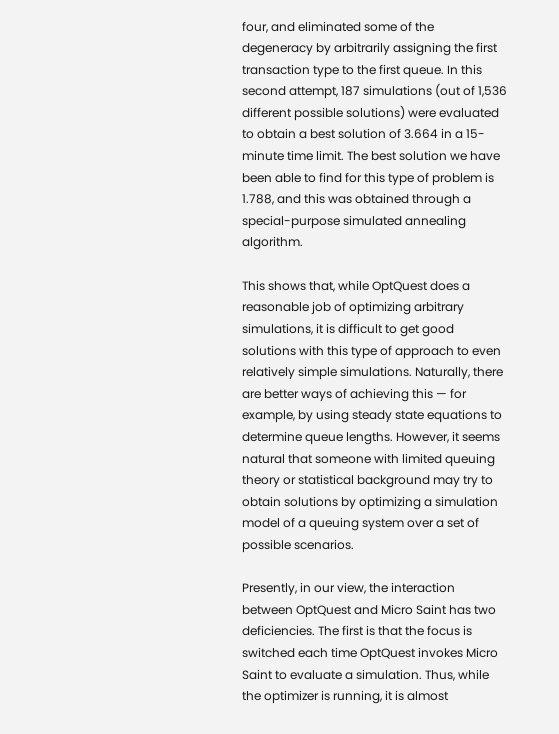four, and eliminated some of the degeneracy by arbitrarily assigning the first transaction type to the first queue. In this second attempt, 187 simulations (out of 1,536 different possible solutions) were evaluated to obtain a best solution of 3.664 in a 15-minute time limit. The best solution we have been able to find for this type of problem is 1.788, and this was obtained through a special-purpose simulated annealing algorithm.

This shows that, while OptQuest does a reasonable job of optimizing arbitrary simulations, it is difficult to get good solutions with this type of approach to even relatively simple simulations. Naturally, there are better ways of achieving this — for example, by using steady state equations to determine queue lengths. However, it seems natural that someone with limited queuing theory or statistical background may try to obtain solutions by optimizing a simulation model of a queuing system over a set of possible scenarios.

Presently, in our view, the interaction between OptQuest and Micro Saint has two deficiencies. The first is that the focus is switched each time OptQuest invokes Micro Saint to evaluate a simulation. Thus, while the optimizer is running, it is almost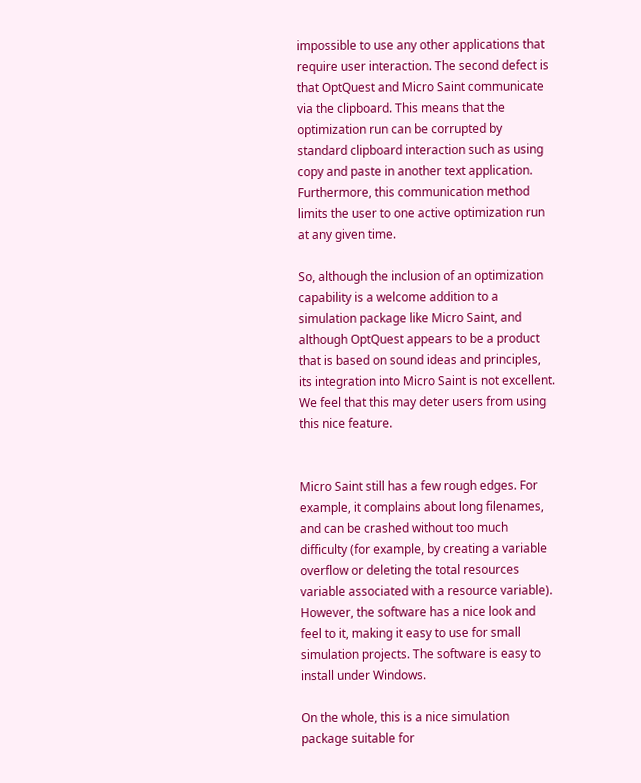impossible to use any other applications that require user interaction. The second defect is that OptQuest and Micro Saint communicate via the clipboard. This means that the optimization run can be corrupted by standard clipboard interaction such as using copy and paste in another text application. Furthermore, this communication method limits the user to one active optimization run at any given time.

So, although the inclusion of an optimization capability is a welcome addition to a simulation package like Micro Saint, and although OptQuest appears to be a product that is based on sound ideas and principles, its integration into Micro Saint is not excellent. We feel that this may deter users from using this nice feature.


Micro Saint still has a few rough edges. For example, it complains about long filenames, and can be crashed without too much difficulty (for example, by creating a variable overflow or deleting the total resources variable associated with a resource variable). However, the software has a nice look and feel to it, making it easy to use for small simulation projects. The software is easy to install under Windows.

On the whole, this is a nice simulation package suitable for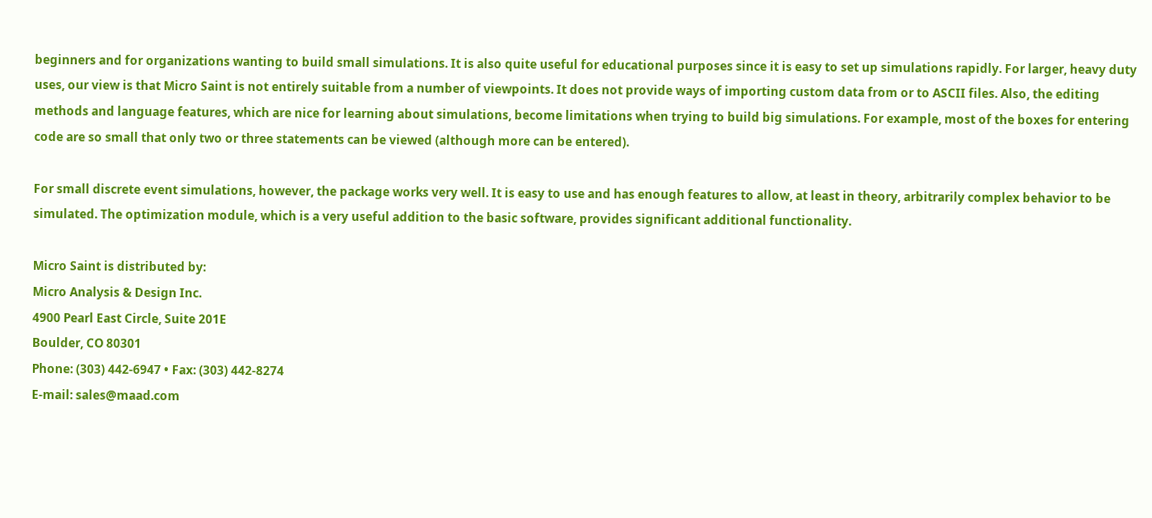beginners and for organizations wanting to build small simulations. It is also quite useful for educational purposes since it is easy to set up simulations rapidly. For larger, heavy duty uses, our view is that Micro Saint is not entirely suitable from a number of viewpoints. It does not provide ways of importing custom data from or to ASCII files. Also, the editing methods and language features, which are nice for learning about simulations, become limitations when trying to build big simulations. For example, most of the boxes for entering code are so small that only two or three statements can be viewed (although more can be entered).

For small discrete event simulations, however, the package works very well. It is easy to use and has enough features to allow, at least in theory, arbitrarily complex behavior to be simulated. The optimization module, which is a very useful addition to the basic software, provides significant additional functionality.

Micro Saint is distributed by:
Micro Analysis & Design Inc.
4900 Pearl East Circle, Suite 201E
Boulder, CO 80301
Phone: (303) 442-6947 • Fax: (303) 442-8274
E-mail: sales@maad.com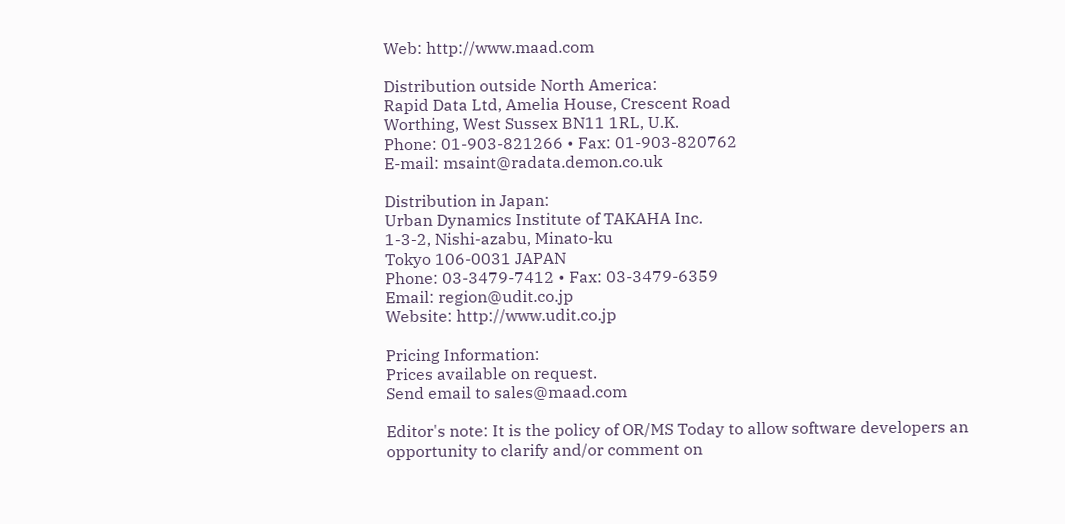Web: http://www.maad.com

Distribution outside North America:
Rapid Data Ltd, Amelia House, Crescent Road
Worthing, West Sussex BN11 1RL, U.K.
Phone: 01-903-821266 • Fax: 01-903-820762
E-mail: msaint@radata.demon.co.uk

Distribution in Japan:
Urban Dynamics Institute of TAKAHA Inc.
1-3-2, Nishi-azabu, Minato-ku
Tokyo 106-0031 JAPAN
Phone: 03-3479-7412 • Fax: 03-3479-6359
Email: region@udit.co.jp
Website: http://www.udit.co.jp

Pricing Information:
Prices available on request.
Send email to sales@maad.com

Editor's note: It is the policy of OR/MS Today to allow software developers an opportunity to clarify and/or comment on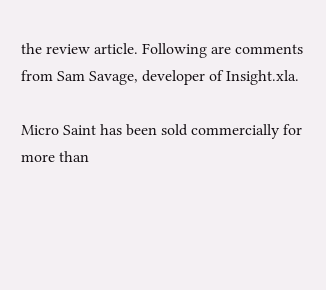the review article. Following are comments from Sam Savage, developer of Insight.xla.

Micro Saint has been sold commercially for more than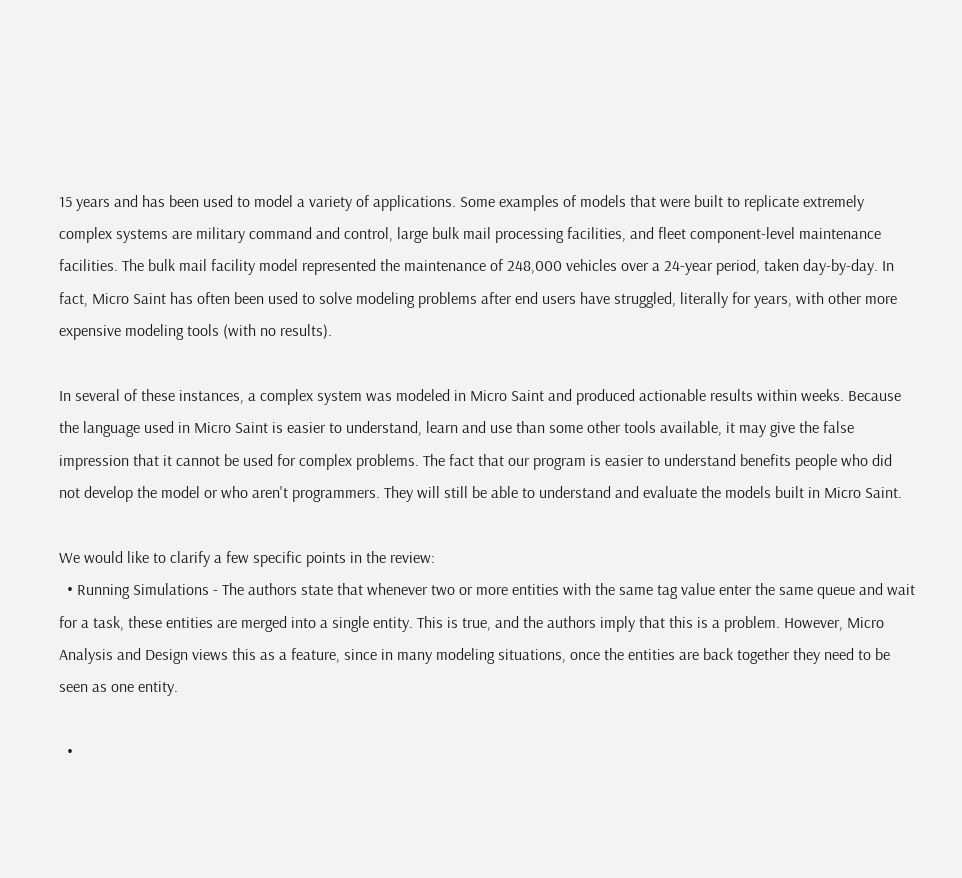15 years and has been used to model a variety of applications. Some examples of models that were built to replicate extremely complex systems are military command and control, large bulk mail processing facilities, and fleet component-level maintenance facilities. The bulk mail facility model represented the maintenance of 248,000 vehicles over a 24-year period, taken day-by-day. In fact, Micro Saint has often been used to solve modeling problems after end users have struggled, literally for years, with other more expensive modeling tools (with no results).

In several of these instances, a complex system was modeled in Micro Saint and produced actionable results within weeks. Because the language used in Micro Saint is easier to understand, learn and use than some other tools available, it may give the false impression that it cannot be used for complex problems. The fact that our program is easier to understand benefits people who did not develop the model or who aren't programmers. They will still be able to understand and evaluate the models built in Micro Saint.

We would like to clarify a few specific points in the review:
  • Running Simulations - The authors state that whenever two or more entities with the same tag value enter the same queue and wait for a task, these entities are merged into a single entity. This is true, and the authors imply that this is a problem. However, Micro Analysis and Design views this as a feature, since in many modeling situations, once the entities are back together they need to be seen as one entity.

  •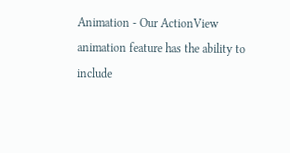Animation - Our ActionView animation feature has the ability to include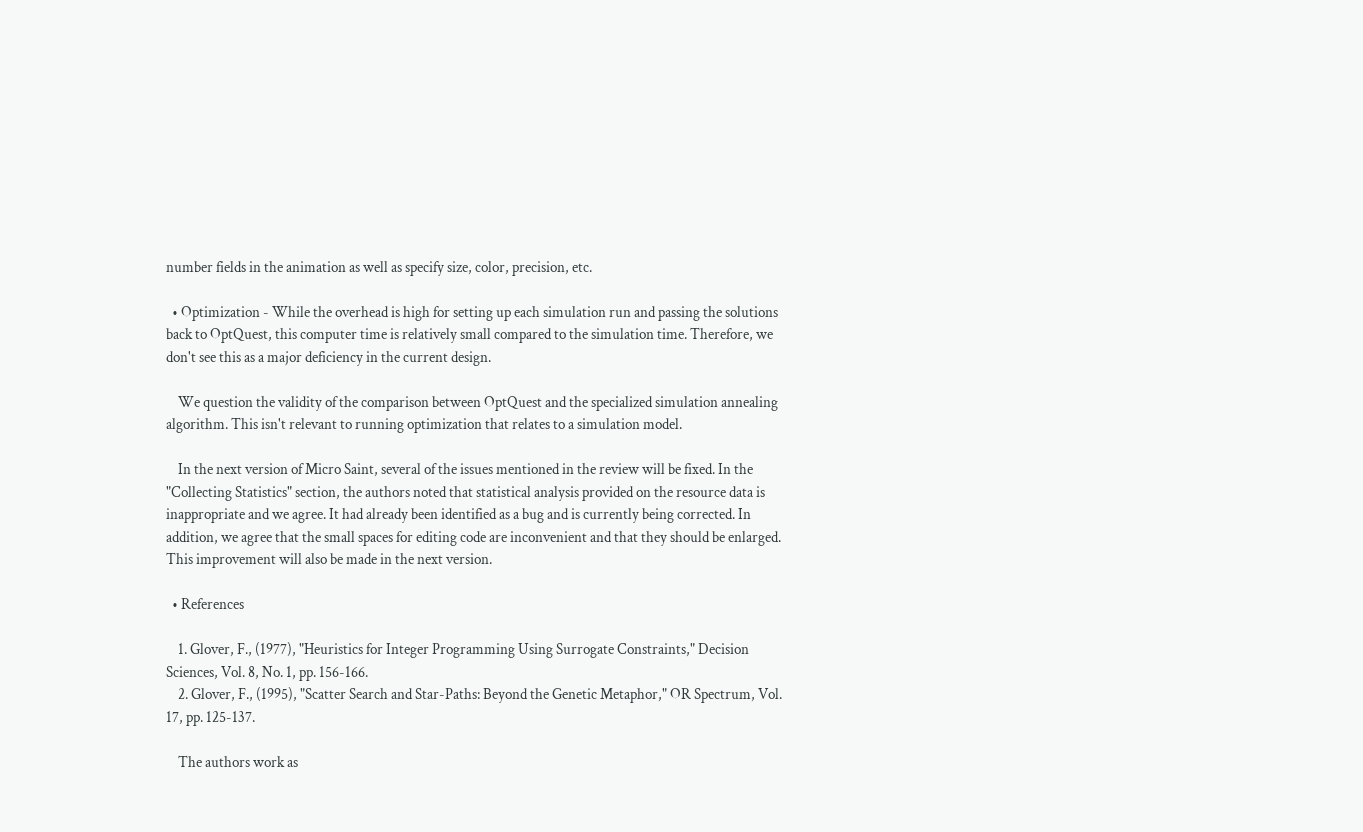number fields in the animation as well as specify size, color, precision, etc.

  • Optimization - While the overhead is high for setting up each simulation run and passing the solutions back to OptQuest, this computer time is relatively small compared to the simulation time. Therefore, we don't see this as a major deficiency in the current design.

    We question the validity of the comparison between OptQuest and the specialized simulation annealing algorithm. This isn't relevant to running optimization that relates to a simulation model.

    In the next version of Micro Saint, several of the issues mentioned in the review will be fixed. In the "Collecting Statistics" section, the authors noted that statistical analysis provided on the resource data is inappropriate and we agree. It had already been identified as a bug and is currently being corrected. In addition, we agree that the small spaces for editing code are inconvenient and that they should be enlarged. This improvement will also be made in the next version.

  • References

    1. Glover, F., (1977), "Heuristics for Integer Programming Using Surrogate Constraints," Decision Sciences, Vol. 8, No. 1, pp. 156-166.
    2. Glover, F., (1995), "Scatter Search and Star-Paths: Beyond the Genetic Metaphor," OR Spectrum, Vol. 17, pp. 125-137.

    The authors work as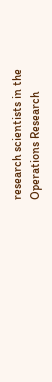research scientists in the Operations Research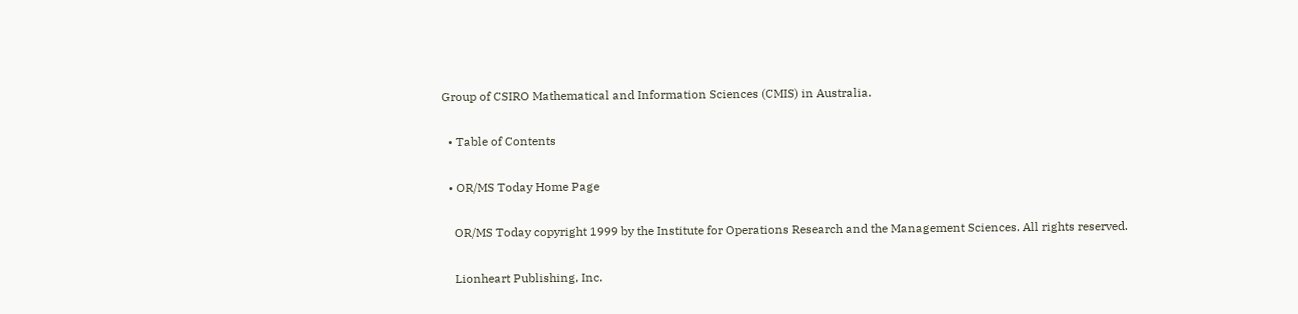Group of CSIRO Mathematical and Information Sciences (CMIS) in Australia.

  • Table of Contents

  • OR/MS Today Home Page

    OR/MS Today copyright 1999 by the Institute for Operations Research and the Management Sciences. All rights reserved.

    Lionheart Publishing, Inc.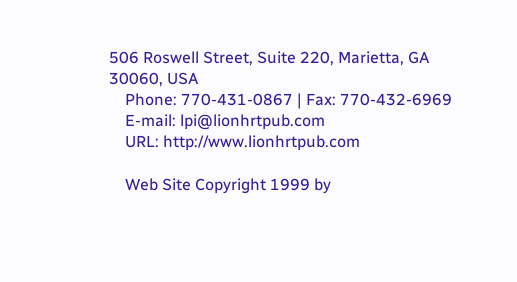506 Roswell Street, Suite 220, Marietta, GA 30060, USA
    Phone: 770-431-0867 | Fax: 770-432-6969
    E-mail: lpi@lionhrtpub.com
    URL: http://www.lionhrtpub.com

    Web Site Copyright 1999 by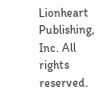Lionheart Publishing, Inc. All rights reserved.